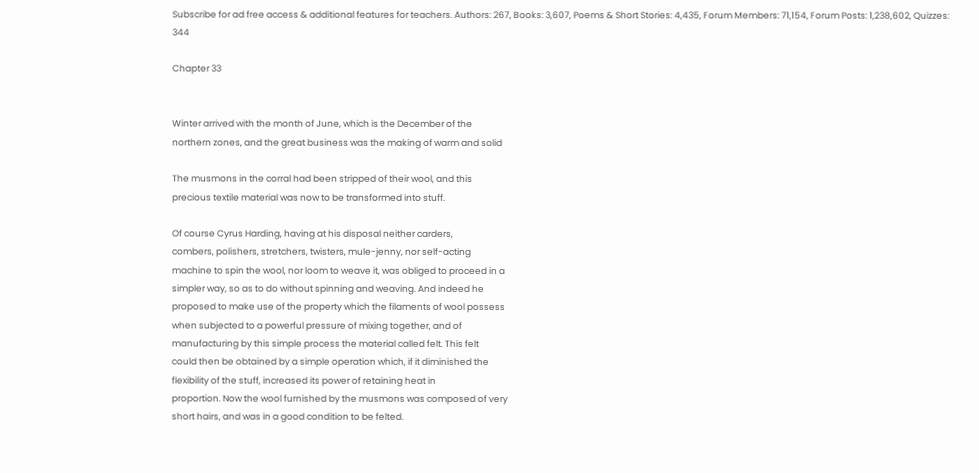Subscribe for ad free access & additional features for teachers. Authors: 267, Books: 3,607, Poems & Short Stories: 4,435, Forum Members: 71,154, Forum Posts: 1,238,602, Quizzes: 344

Chapter 33


Winter arrived with the month of June, which is the December of the
northern zones, and the great business was the making of warm and solid

The musmons in the corral had been stripped of their wool, and this
precious textile material was now to be transformed into stuff.

Of course Cyrus Harding, having at his disposal neither carders,
combers, polishers, stretchers, twisters, mule-jenny, nor self-acting
machine to spin the wool, nor loom to weave it, was obliged to proceed in a
simpler way, so as to do without spinning and weaving. And indeed he
proposed to make use of the property which the filaments of wool possess
when subjected to a powerful pressure of mixing together, and of
manufacturing by this simple process the material called felt. This felt
could then be obtained by a simple operation which, if it diminished the
flexibility of the stuff, increased its power of retaining heat in
proportion. Now the wool furnished by the musmons was composed of very
short hairs, and was in a good condition to be felted.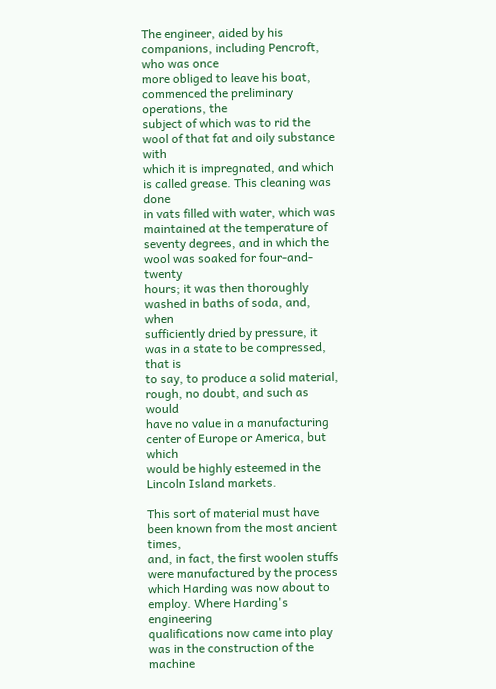The engineer, aided by his companions, including Pencroft, who was once
more obliged to leave his boat, commenced the preliminary operations, the
subject of which was to rid the wool of that fat and oily substance with
which it is impregnated, and which is called grease. This cleaning was done
in vats filled with water, which was maintained at the temperature of
seventy degrees, and in which the wool was soaked for four-and-twenty
hours; it was then thoroughly washed in baths of soda, and, when
sufficiently dried by pressure, it was in a state to be compressed, that is
to say, to produce a solid material, rough, no doubt, and such as would
have no value in a manufacturing center of Europe or America, but which
would be highly esteemed in the Lincoln Island markets.

This sort of material must have been known from the most ancient times,
and, in fact, the first woolen stuffs were manufactured by the process
which Harding was now about to employ. Where Harding's engineering
qualifications now came into play was in the construction of the machine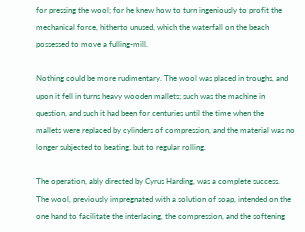for pressing the wool; for he knew how to turn ingeniously to profit the
mechanical force, hitherto unused, which the waterfall on the beach
possessed to move a fulling-mill.

Nothing could be more rudimentary. The wool was placed in troughs, and
upon it fell in turns heavy wooden mallets; such was the machine in
question, and such it had been for centuries until the time when the
mallets were replaced by cylinders of compression, and the material was no
longer subjected to beating, but to regular rolling.

The operation, ably directed by Cyrus Harding, was a complete success.
The wool, previously impregnated with a solution of soap, intended on the
one hand to facilitate the interlacing, the compression, and the softening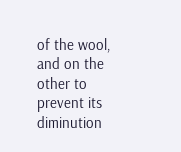of the wool, and on the other to prevent its diminution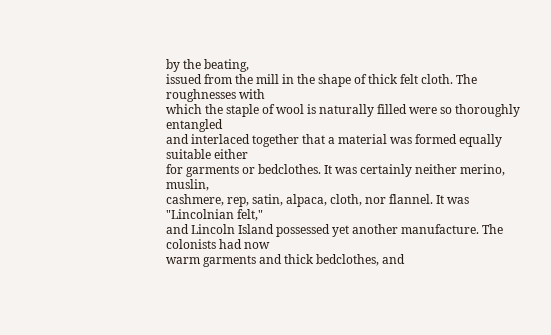by the beating,
issued from the mill in the shape of thick felt cloth. The roughnesses with
which the staple of wool is naturally filled were so thoroughly entangled
and interlaced together that a material was formed equally suitable either
for garments or bedclothes. It was certainly neither merino, muslin,
cashmere, rep, satin, alpaca, cloth, nor flannel. It was "Lincolnian felt,"
and Lincoln Island possessed yet another manufacture. The colonists had now
warm garments and thick bedclothes, and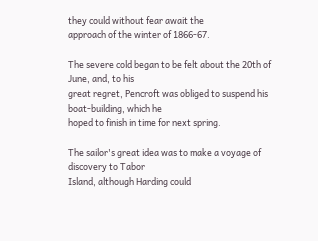they could without fear await the
approach of the winter of 1866-67.

The severe cold began to be felt about the 20th of June, and, to his
great regret, Pencroft was obliged to suspend his boat-building, which he
hoped to finish in time for next spring.

The sailor's great idea was to make a voyage of discovery to Tabor
Island, although Harding could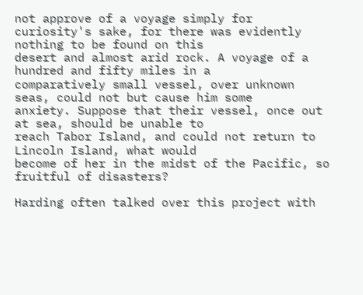not approve of a voyage simply for
curiosity's sake, for there was evidently nothing to be found on this
desert and almost arid rock. A voyage of a hundred and fifty miles in a
comparatively small vessel, over unknown seas, could not but cause him some
anxiety. Suppose that their vessel, once out at sea, should be unable to
reach Tabor Island, and could not return to Lincoln Island, what would
become of her in the midst of the Pacific, so fruitful of disasters?

Harding often talked over this project with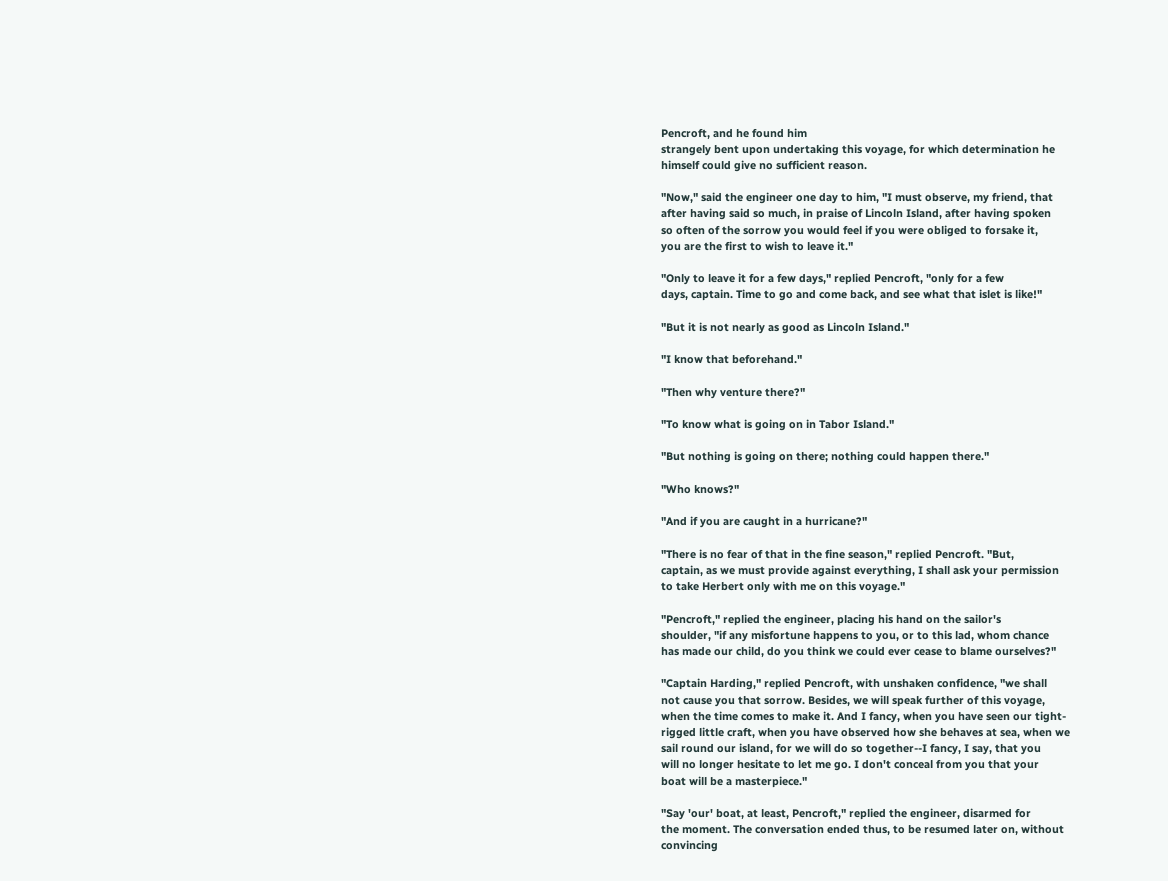Pencroft, and he found him
strangely bent upon undertaking this voyage, for which determination he
himself could give no sufficient reason.

"Now," said the engineer one day to him, "I must observe, my friend, that
after having said so much, in praise of Lincoln Island, after having spoken
so often of the sorrow you would feel if you were obliged to forsake it,
you are the first to wish to leave it."

"Only to leave it for a few days," replied Pencroft, "only for a few
days, captain. Time to go and come back, and see what that islet is like!"

"But it is not nearly as good as Lincoln Island."

"I know that beforehand."

"Then why venture there?"

"To know what is going on in Tabor Island."

"But nothing is going on there; nothing could happen there."

"Who knows?"

"And if you are caught in a hurricane?"

"There is no fear of that in the fine season," replied Pencroft. "But,
captain, as we must provide against everything, I shall ask your permission
to take Herbert only with me on this voyage."

"Pencroft," replied the engineer, placing his hand on the sailor's
shoulder, "if any misfortune happens to you, or to this lad, whom chance
has made our child, do you think we could ever cease to blame ourselves?"

"Captain Harding," replied Pencroft, with unshaken confidence, "we shall
not cause you that sorrow. Besides, we will speak further of this voyage,
when the time comes to make it. And I fancy, when you have seen our tight-
rigged little craft, when you have observed how she behaves at sea, when we
sail round our island, for we will do so together--I fancy, I say, that you
will no longer hesitate to let me go. I don't conceal from you that your
boat will be a masterpiece."

"Say 'our' boat, at least, Pencroft," replied the engineer, disarmed for
the moment. The conversation ended thus, to be resumed later on, without
convincing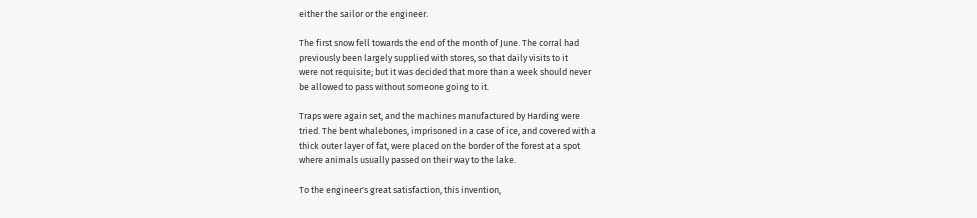either the sailor or the engineer.

The first snow fell towards the end of the month of June. The corral had
previously been largely supplied with stores, so that daily visits to it
were not requisite; but it was decided that more than a week should never
be allowed to pass without someone going to it.

Traps were again set, and the machines manufactured by Harding were
tried. The bent whalebones, imprisoned in a case of ice, and covered with a
thick outer layer of fat, were placed on the border of the forest at a spot
where animals usually passed on their way to the lake.

To the engineer's great satisfaction, this invention,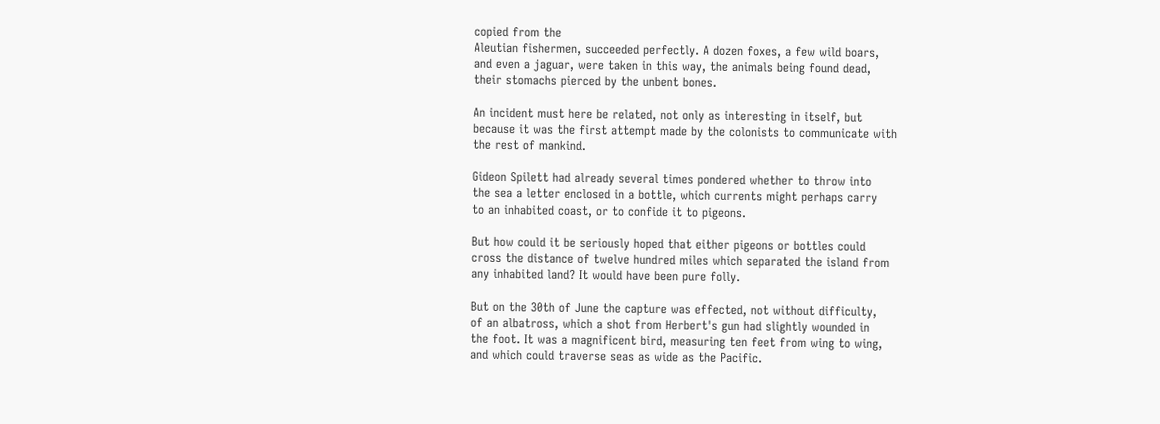copied from the
Aleutian fishermen, succeeded perfectly. A dozen foxes, a few wild boars,
and even a jaguar, were taken in this way, the animals being found dead,
their stomachs pierced by the unbent bones.

An incident must here be related, not only as interesting in itself, but
because it was the first attempt made by the colonists to communicate with
the rest of mankind.

Gideon Spilett had already several times pondered whether to throw into
the sea a letter enclosed in a bottle, which currents might perhaps carry
to an inhabited coast, or to confide it to pigeons.

But how could it be seriously hoped that either pigeons or bottles could
cross the distance of twelve hundred miles which separated the island from
any inhabited land? It would have been pure folly.

But on the 30th of June the capture was effected, not without difficulty,
of an albatross, which a shot from Herbert's gun had slightly wounded in
the foot. It was a magnificent bird, measuring ten feet from wing to wing,
and which could traverse seas as wide as the Pacific.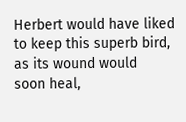Herbert would have liked to keep this superb bird, as its wound would
soon heal,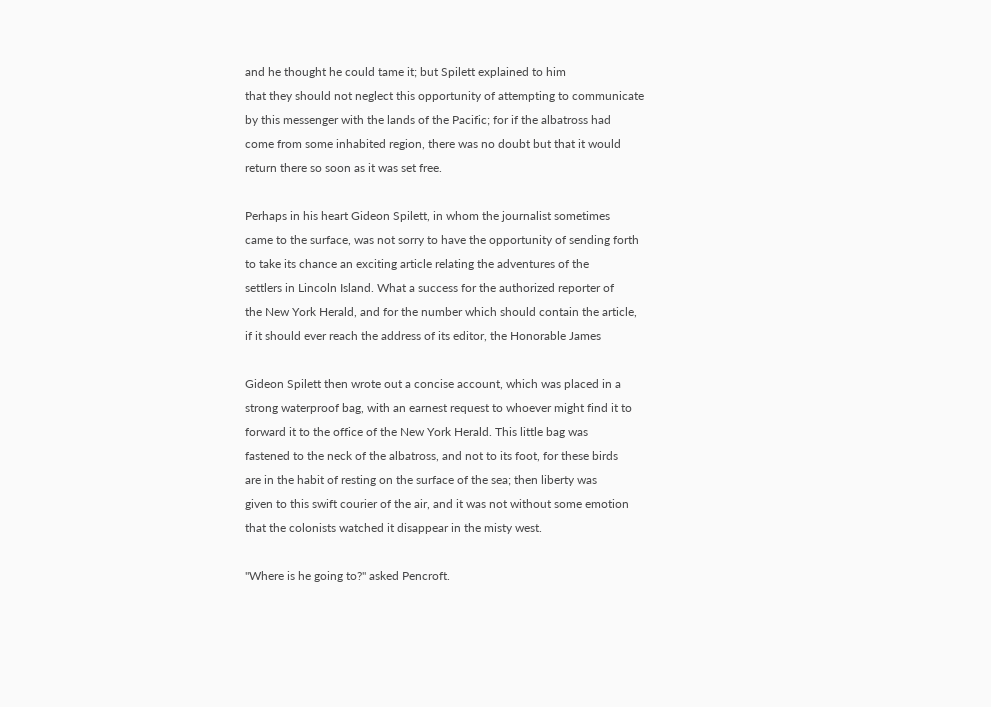and he thought he could tame it; but Spilett explained to him
that they should not neglect this opportunity of attempting to communicate
by this messenger with the lands of the Pacific; for if the albatross had
come from some inhabited region, there was no doubt but that it would
return there so soon as it was set free.

Perhaps in his heart Gideon Spilett, in whom the journalist sometimes
came to the surface, was not sorry to have the opportunity of sending forth
to take its chance an exciting article relating the adventures of the
settlers in Lincoln Island. What a success for the authorized reporter of
the New York Herald, and for the number which should contain the article,
if it should ever reach the address of its editor, the Honorable James

Gideon Spilett then wrote out a concise account, which was placed in a
strong waterproof bag, with an earnest request to whoever might find it to
forward it to the office of the New York Herald. This little bag was
fastened to the neck of the albatross, and not to its foot, for these birds
are in the habit of resting on the surface of the sea; then liberty was
given to this swift courier of the air, and it was not without some emotion
that the colonists watched it disappear in the misty west.

"Where is he going to?" asked Pencroft.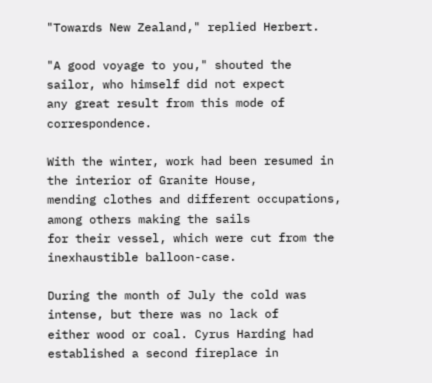"Towards New Zealand," replied Herbert.

"A good voyage to you," shouted the sailor, who himself did not expect
any great result from this mode of correspondence.

With the winter, work had been resumed in the interior of Granite House,
mending clothes and different occupations, among others making the sails
for their vessel, which were cut from the inexhaustible balloon-case.

During the month of July the cold was intense, but there was no lack of
either wood or coal. Cyrus Harding had established a second fireplace in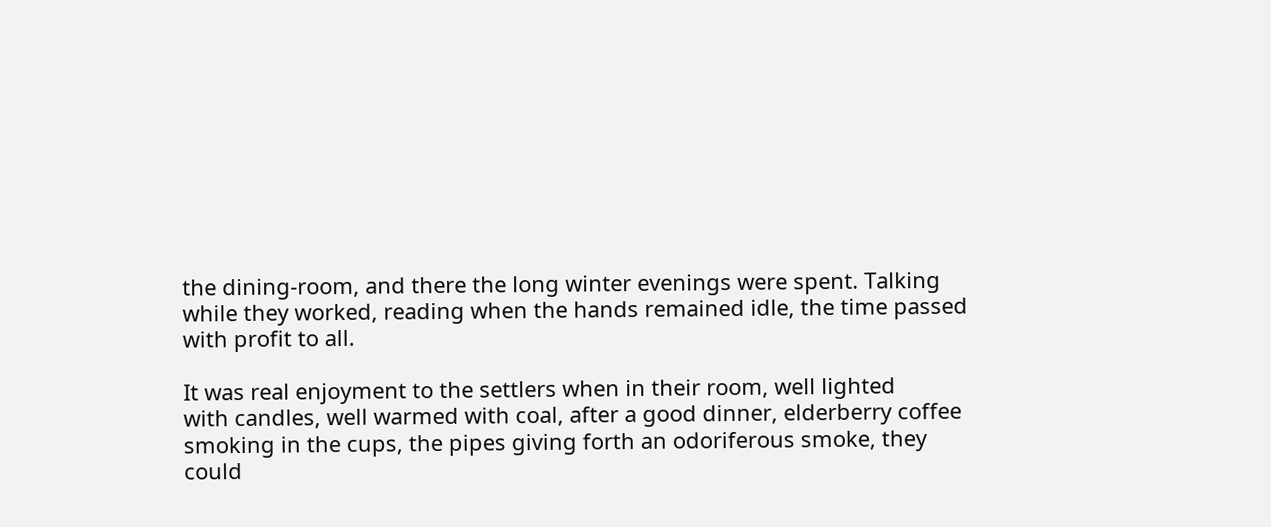the dining-room, and there the long winter evenings were spent. Talking
while they worked, reading when the hands remained idle, the time passed
with profit to all.

It was real enjoyment to the settlers when in their room, well lighted
with candles, well warmed with coal, after a good dinner, elderberry coffee
smoking in the cups, the pipes giving forth an odoriferous smoke, they
could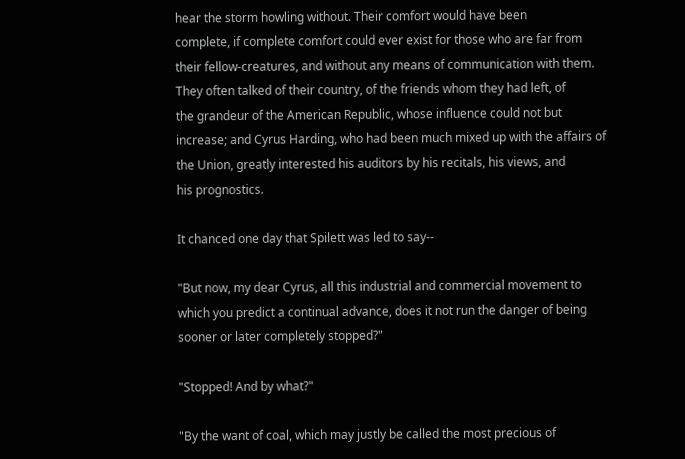hear the storm howling without. Their comfort would have been
complete, if complete comfort could ever exist for those who are far from
their fellow-creatures, and without any means of communication with them.
They often talked of their country, of the friends whom they had left, of
the grandeur of the American Republic, whose influence could not but
increase; and Cyrus Harding, who had been much mixed up with the affairs of
the Union, greatly interested his auditors by his recitals, his views, and
his prognostics.

It chanced one day that Spilett was led to say--

"But now, my dear Cyrus, all this industrial and commercial movement to
which you predict a continual advance, does it not run the danger of being
sooner or later completely stopped?"

"Stopped! And by what?"

"By the want of coal, which may justly be called the most precious of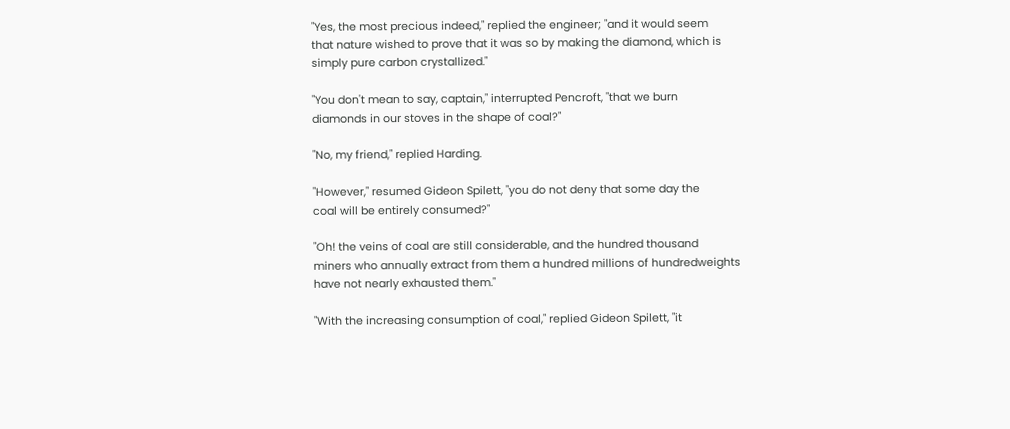"Yes, the most precious indeed," replied the engineer; "and it would seem
that nature wished to prove that it was so by making the diamond, which is
simply pure carbon crystallized."

"You don't mean to say, captain," interrupted Pencroft, "that we burn
diamonds in our stoves in the shape of coal?"

"No, my friend," replied Harding.

"However," resumed Gideon Spilett, "you do not deny that some day the
coal will be entirely consumed?"

"Oh! the veins of coal are still considerable, and the hundred thousand
miners who annually extract from them a hundred millions of hundredweights
have not nearly exhausted them."

"With the increasing consumption of coal," replied Gideon Spilett, "it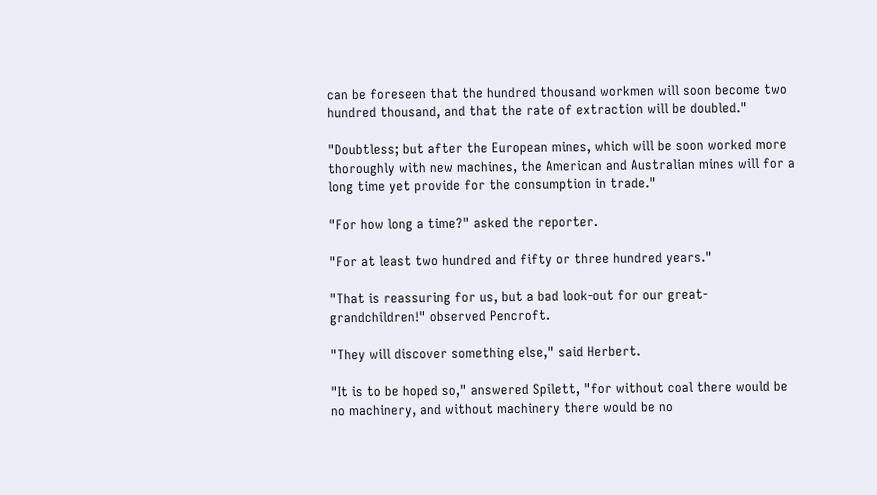can be foreseen that the hundred thousand workmen will soon become two
hundred thousand, and that the rate of extraction will be doubled."

"Doubtless; but after the European mines, which will be soon worked more
thoroughly with new machines, the American and Australian mines will for a
long time yet provide for the consumption in trade."

"For how long a time?" asked the reporter.

"For at least two hundred and fifty or three hundred years."

"That is reassuring for us, but a bad look-out for our great-
grandchildren!" observed Pencroft.

"They will discover something else," said Herbert.

"It is to be hoped so," answered Spilett, "for without coal there would be
no machinery, and without machinery there would be no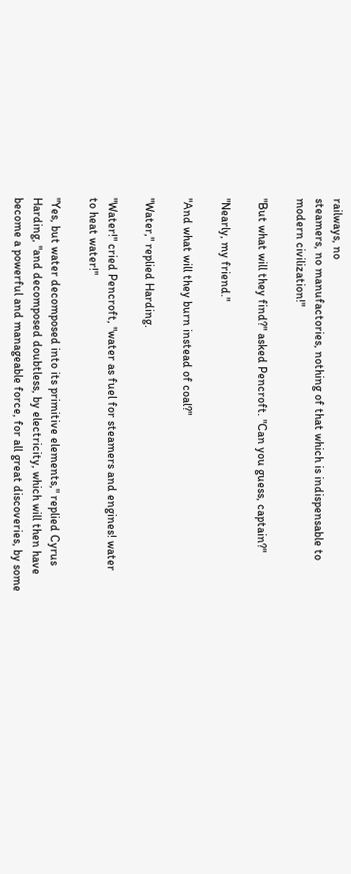railways, no
steamers, no manufactories, nothing of that which is indispensable to
modern civilization!"

"But what will they find?" asked Pencroft. "Can you guess, captain?"

"Nearly, my friend."

"And what will they burn instead of coal?"

"Water," replied Harding.

"Water!" cried Pencroft, "water as fuel for steamers and engines! water
to heat water!"

"Yes, but water decomposed into its primitive elements," replied Cyrus
Harding, "and decomposed doubtless, by electricity, which will then have
become a powerful and manageable force, for all great discoveries, by some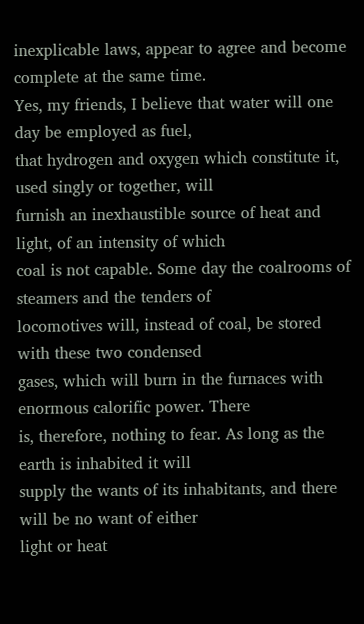inexplicable laws, appear to agree and become complete at the same time.
Yes, my friends, I believe that water will one day be employed as fuel,
that hydrogen and oxygen which constitute it, used singly or together, will
furnish an inexhaustible source of heat and light, of an intensity of which
coal is not capable. Some day the coalrooms of steamers and the tenders of
locomotives will, instead of coal, be stored with these two condensed
gases, which will burn in the furnaces with enormous calorific power. There
is, therefore, nothing to fear. As long as the earth is inhabited it will
supply the wants of its inhabitants, and there will be no want of either
light or heat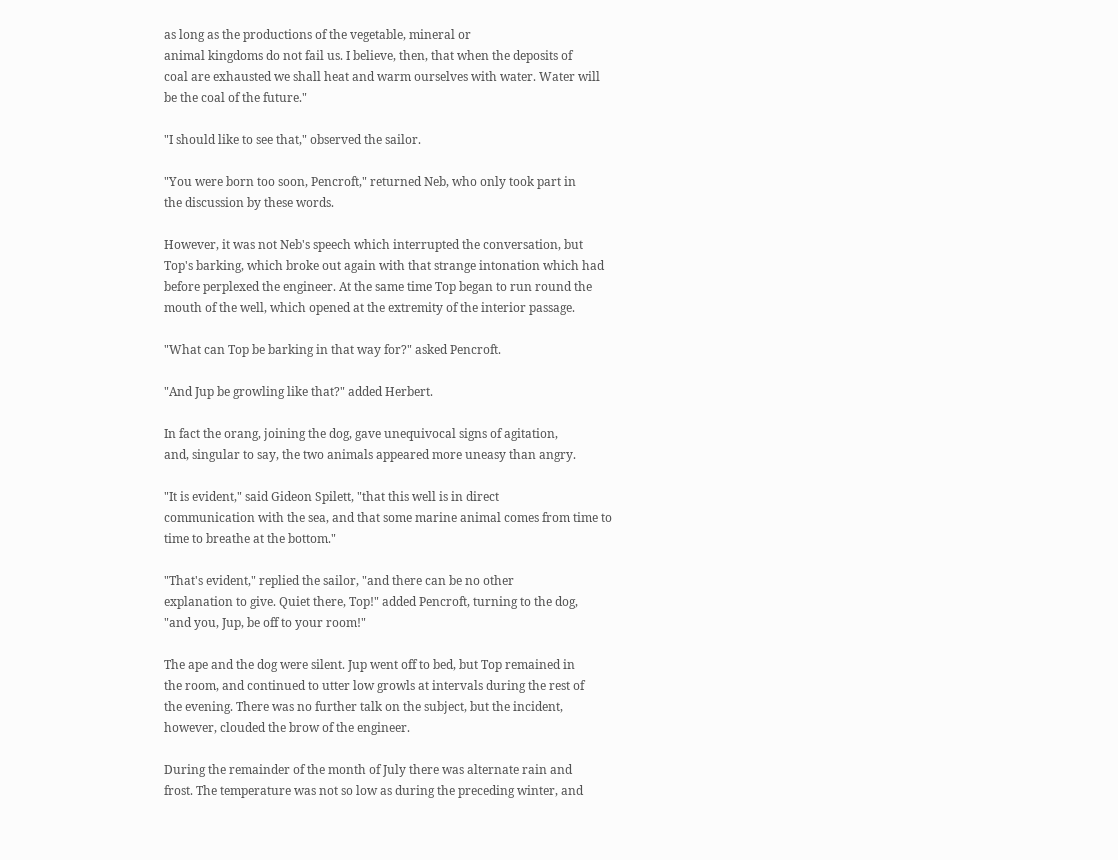as long as the productions of the vegetable, mineral or
animal kingdoms do not fail us. I believe, then, that when the deposits of
coal are exhausted we shall heat and warm ourselves with water. Water will
be the coal of the future."

"I should like to see that," observed the sailor.

"You were born too soon, Pencroft," returned Neb, who only took part in
the discussion by these words.

However, it was not Neb's speech which interrupted the conversation, but
Top's barking, which broke out again with that strange intonation which had
before perplexed the engineer. At the same time Top began to run round the
mouth of the well, which opened at the extremity of the interior passage.

"What can Top be barking in that way for?" asked Pencroft.

"And Jup be growling like that?" added Herbert.

In fact the orang, joining the dog, gave unequivocal signs of agitation,
and, singular to say, the two animals appeared more uneasy than angry.

"It is evident," said Gideon Spilett, "that this well is in direct
communication with the sea, and that some marine animal comes from time to
time to breathe at the bottom."

"That's evident," replied the sailor, "and there can be no other
explanation to give. Quiet there, Top!" added Pencroft, turning to the dog,
"and you, Jup, be off to your room!"

The ape and the dog were silent. Jup went off to bed, but Top remained in
the room, and continued to utter low growls at intervals during the rest of
the evening. There was no further talk on the subject, but the incident,
however, clouded the brow of the engineer.

During the remainder of the month of July there was alternate rain and
frost. The temperature was not so low as during the preceding winter, and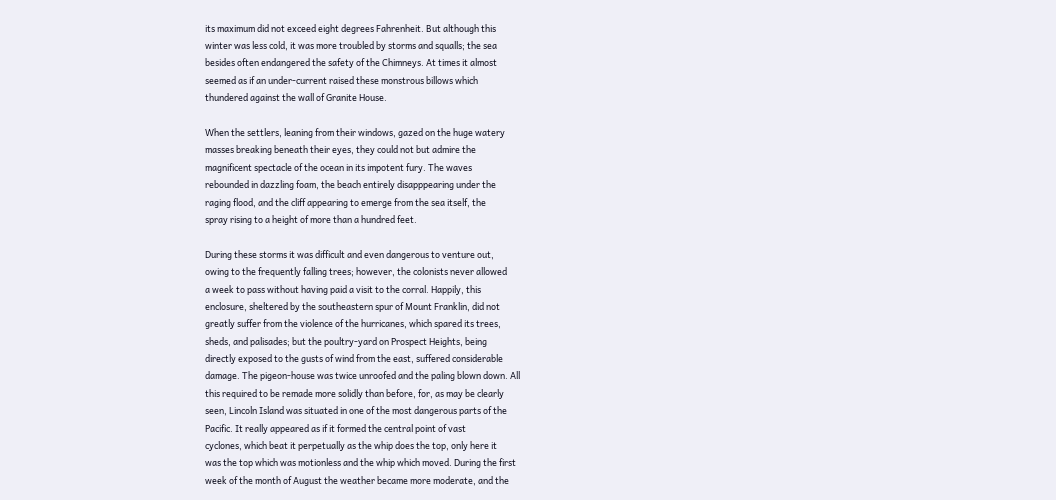its maximum did not exceed eight degrees Fahrenheit. But although this
winter was less cold, it was more troubled by storms and squalls; the sea
besides often endangered the safety of the Chimneys. At times it almost
seemed as if an under-current raised these monstrous billows which
thundered against the wall of Granite House.

When the settlers, leaning from their windows, gazed on the huge watery
masses breaking beneath their eyes, they could not but admire the
magnificent spectacle of the ocean in its impotent fury. The waves
rebounded in dazzling foam, the beach entirely disapppearing under the
raging flood, and the cliff appearing to emerge from the sea itself, the
spray rising to a height of more than a hundred feet.

During these storms it was difficult and even dangerous to venture out,
owing to the frequently falling trees; however, the colonists never allowed
a week to pass without having paid a visit to the corral. Happily, this
enclosure, sheltered by the southeastern spur of Mount Franklin, did not
greatly suffer from the violence of the hurricanes, which spared its trees,
sheds, and palisades; but the poultry-yard on Prospect Heights, being
directly exposed to the gusts of wind from the east, suffered considerable
damage. The pigeon-house was twice unroofed and the paling blown down. All
this required to be remade more solidly than before, for, as may be clearly
seen, Lincoln Island was situated in one of the most dangerous parts of the
Pacific. It really appeared as if it formed the central point of vast
cyclones, which beat it perpetually as the whip does the top, only here it
was the top which was motionless and the whip which moved. During the first
week of the month of August the weather became more moderate, and the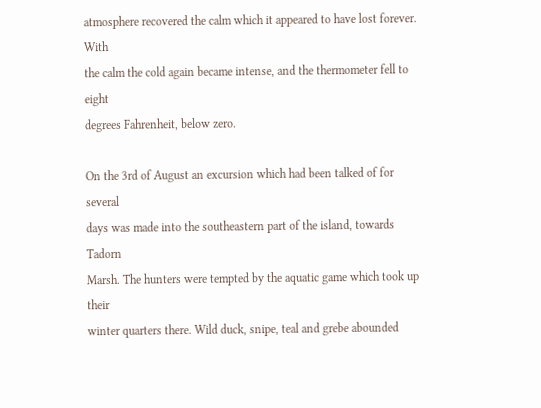atmosphere recovered the calm which it appeared to have lost forever. With
the calm the cold again became intense, and the thermometer fell to eight
degrees Fahrenheit, below zero.

On the 3rd of August an excursion which had been talked of for several
days was made into the southeastern part of the island, towards Tadorn
Marsh. The hunters were tempted by the aquatic game which took up their
winter quarters there. Wild duck, snipe, teal and grebe abounded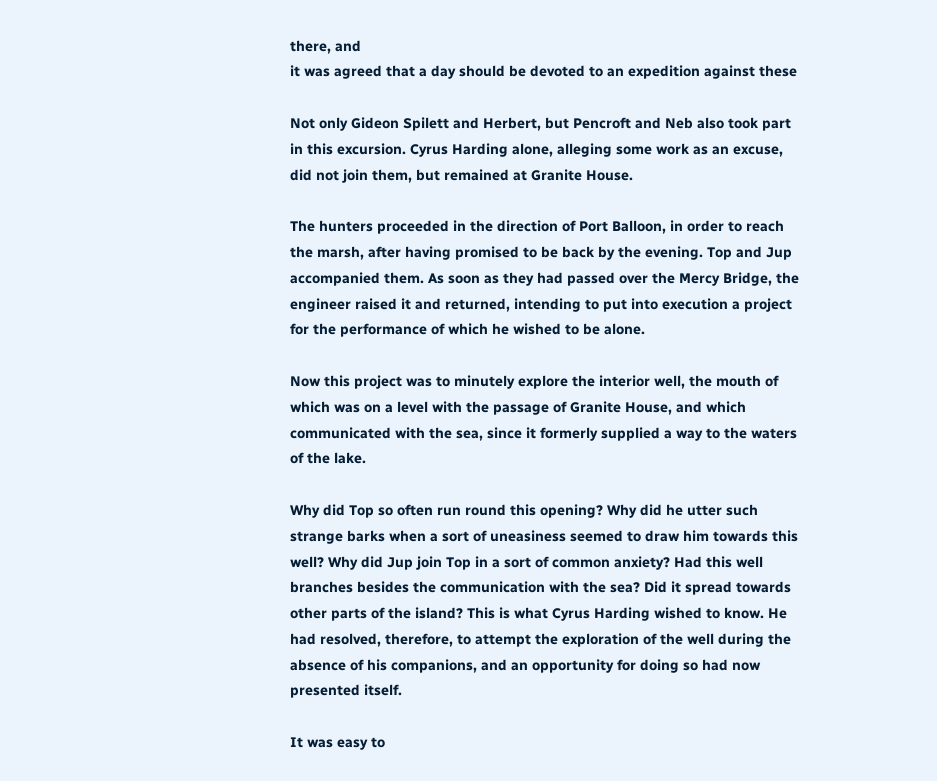there, and
it was agreed that a day should be devoted to an expedition against these

Not only Gideon Spilett and Herbert, but Pencroft and Neb also took part
in this excursion. Cyrus Harding alone, alleging some work as an excuse,
did not join them, but remained at Granite House.

The hunters proceeded in the direction of Port Balloon, in order to reach
the marsh, after having promised to be back by the evening. Top and Jup
accompanied them. As soon as they had passed over the Mercy Bridge, the
engineer raised it and returned, intending to put into execution a project
for the performance of which he wished to be alone.

Now this project was to minutely explore the interior well, the mouth of
which was on a level with the passage of Granite House, and which
communicated with the sea, since it formerly supplied a way to the waters
of the lake.

Why did Top so often run round this opening? Why did he utter such
strange barks when a sort of uneasiness seemed to draw him towards this
well? Why did Jup join Top in a sort of common anxiety? Had this well
branches besides the communication with the sea? Did it spread towards
other parts of the island? This is what Cyrus Harding wished to know. He
had resolved, therefore, to attempt the exploration of the well during the
absence of his companions, and an opportunity for doing so had now
presented itself.

It was easy to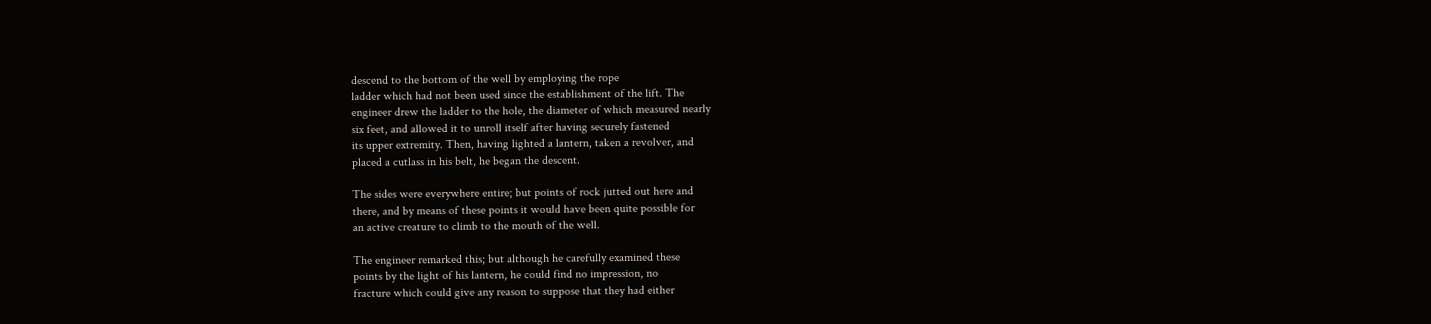descend to the bottom of the well by employing the rope
ladder which had not been used since the establishment of the lift. The
engineer drew the ladder to the hole, the diameter of which measured nearly
six feet, and allowed it to unroll itself after having securely fastened
its upper extremity. Then, having lighted a lantern, taken a revolver, and
placed a cutlass in his belt, he began the descent.

The sides were everywhere entire; but points of rock jutted out here and
there, and by means of these points it would have been quite possible for
an active creature to climb to the mouth of the well.

The engineer remarked this; but although he carefully examined these
points by the light of his lantern, he could find no impression, no
fracture which could give any reason to suppose that they had either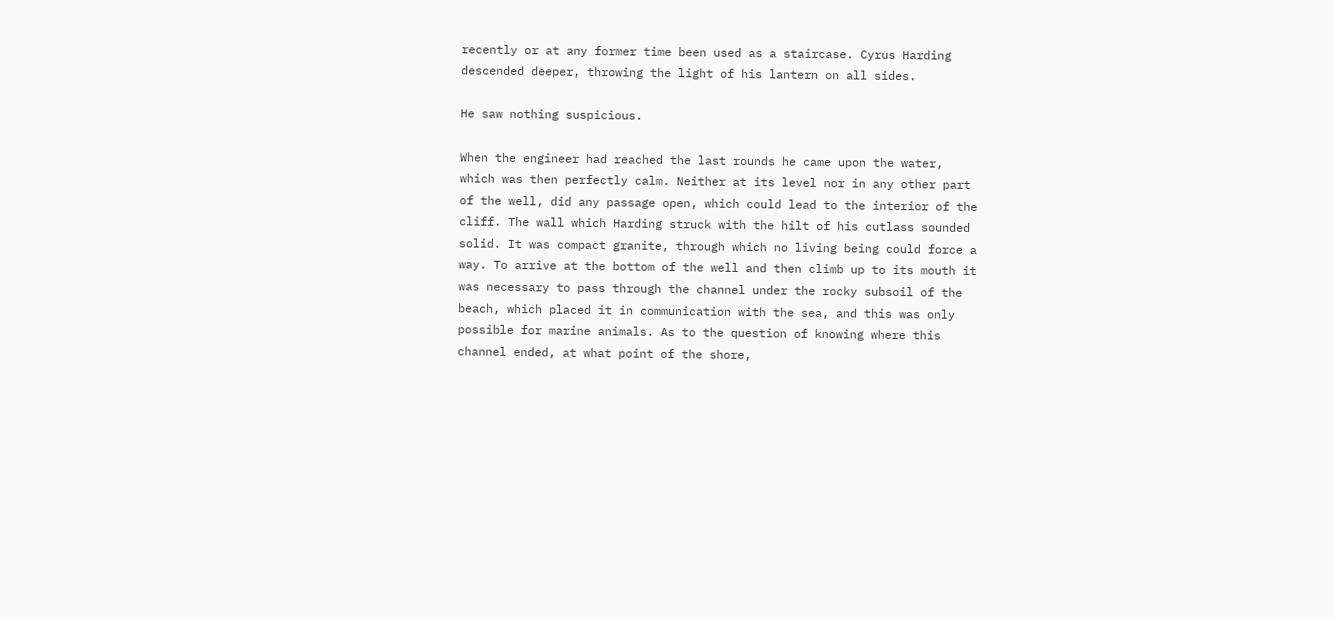recently or at any former time been used as a staircase. Cyrus Harding
descended deeper, throwing the light of his lantern on all sides.

He saw nothing suspicious.

When the engineer had reached the last rounds he came upon the water,
which was then perfectly calm. Neither at its level nor in any other part
of the well, did any passage open, which could lead to the interior of the
cliff. The wall which Harding struck with the hilt of his cutlass sounded
solid. It was compact granite, through which no living being could force a
way. To arrive at the bottom of the well and then climb up to its mouth it
was necessary to pass through the channel under the rocky subsoil of the
beach, which placed it in communication with the sea, and this was only
possible for marine animals. As to the question of knowing where this
channel ended, at what point of the shore,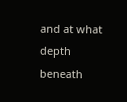and at what depth beneath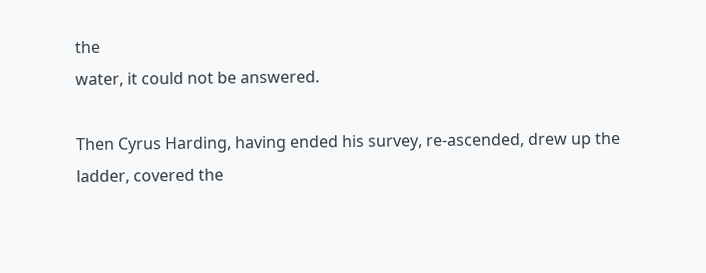the
water, it could not be answered.

Then Cyrus Harding, having ended his survey, re-ascended, drew up the
ladder, covered the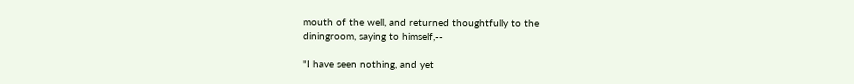mouth of the well, and returned thoughtfully to the
diningroom, saying to himself,--

"I have seen nothing, and yet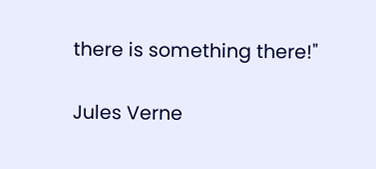there is something there!"

Jules Verne